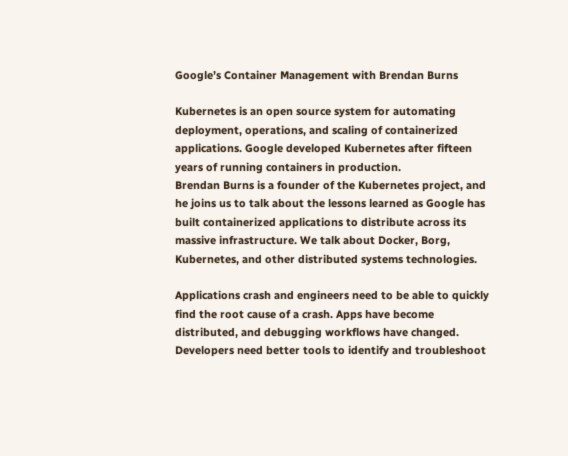Google’s Container Management with Brendan Burns

Kubernetes is an open source system for automating deployment, operations, and scaling of containerized applications. Google developed Kubernetes after fifteen years of running containers in production.
Brendan Burns is a founder of the Kubernetes project, and he joins us to talk about the lessons learned as Google has built containerized applications to distribute across its massive infrastructure. We talk about Docker, Borg, Kubernetes, and other distributed systems technologies.

Applications crash and engineers need to be able to quickly find the root cause of a crash. Apps have become distributed, and debugging workflows have changed. Developers need better tools to identify and troubleshoot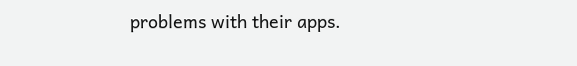problems with their apps.